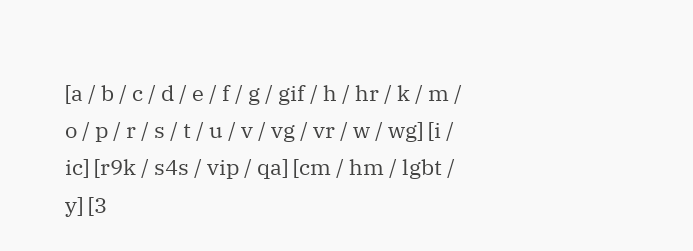[a / b / c / d / e / f / g / gif / h / hr / k / m / o / p / r / s / t / u / v / vg / vr / w / wg] [i / ic] [r9k / s4s / vip / qa] [cm / hm / lgbt / y] [3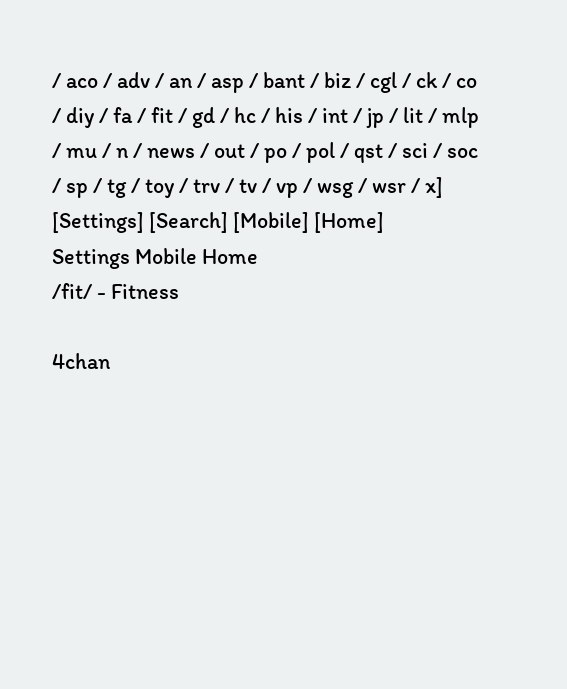/ aco / adv / an / asp / bant / biz / cgl / ck / co / diy / fa / fit / gd / hc / his / int / jp / lit / mlp / mu / n / news / out / po / pol / qst / sci / soc / sp / tg / toy / trv / tv / vp / wsg / wsr / x] [Settings] [Search] [Mobile] [Home]
Settings Mobile Home
/fit/ - Fitness

4chan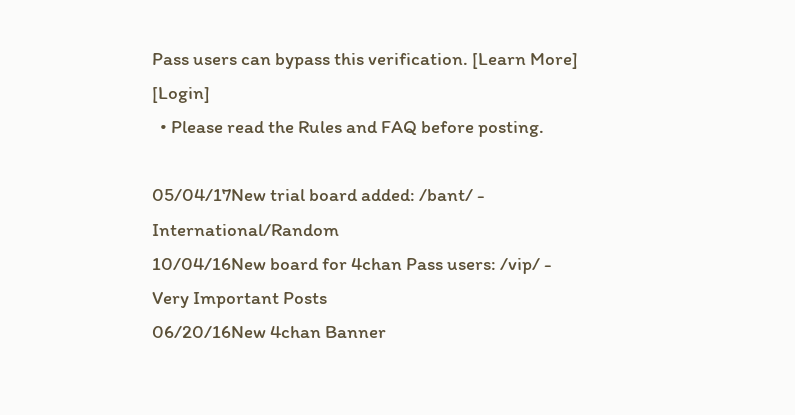Pass users can bypass this verification. [Learn More] [Login]
  • Please read the Rules and FAQ before posting.

05/04/17New trial board added: /bant/ - International/Random
10/04/16New board for 4chan Pass users: /vip/ - Very Important Posts
06/20/16New 4chan Banner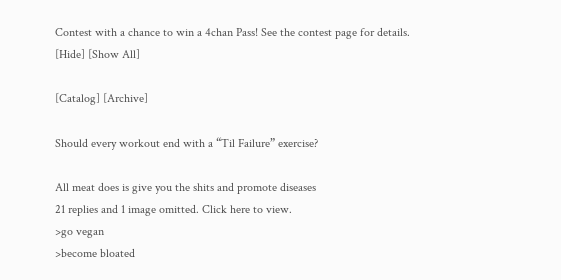Contest with a chance to win a 4chan Pass! See the contest page for details.
[Hide] [Show All]

[Catalog] [Archive]

Should every workout end with a “Til Failure” exercise?

All meat does is give you the shits and promote diseases
21 replies and 1 image omitted. Click here to view.
>go vegan
>become bloated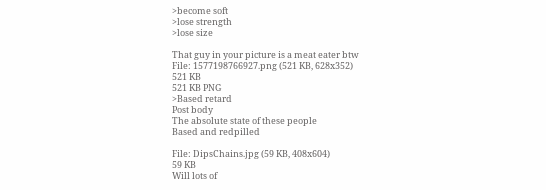>become soft
>lose strength
>lose size

That guy in your picture is a meat eater btw
File: 1577198766927.png (521 KB, 628x352)
521 KB
521 KB PNG
>Based retard
Post body
The absolute state of these people
Based and redpilled

File: DipsChains.jpg (59 KB, 408x604)
59 KB
Will lots of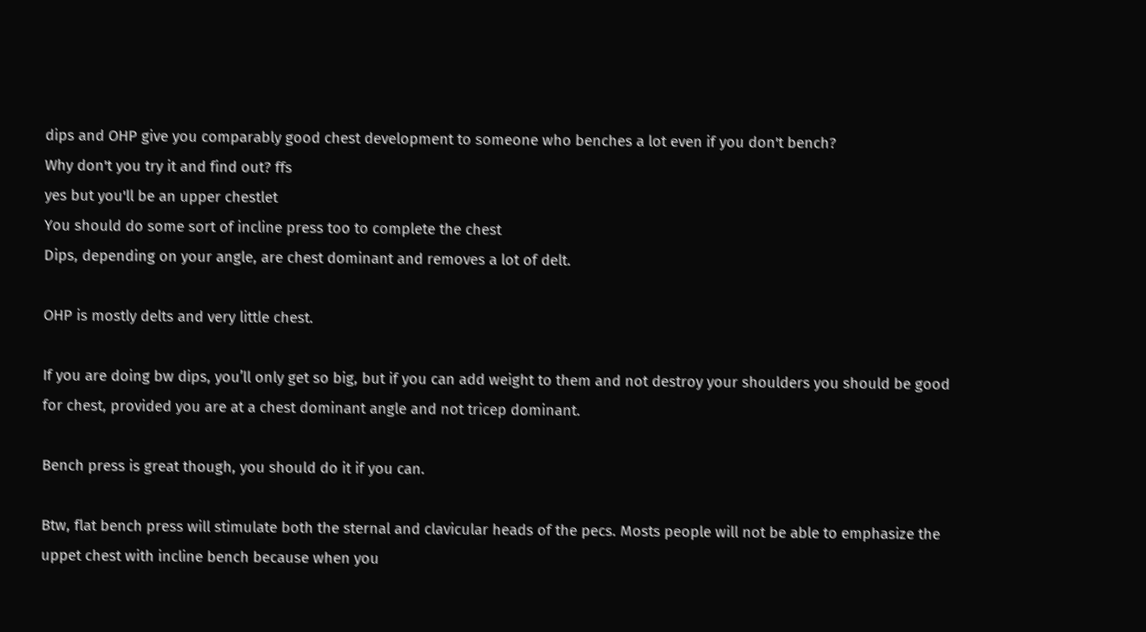dips and OHP give you comparably good chest development to someone who benches a lot even if you don't bench?
Why don't you try it and find out? ffs
yes but you'll be an upper chestlet
You should do some sort of incline press too to complete the chest
Dips, depending on your angle, are chest dominant and removes a lot of delt.

OHP is mostly delts and very little chest.

If you are doing bw dips, you’ll only get so big, but if you can add weight to them and not destroy your shoulders you should be good for chest, provided you are at a chest dominant angle and not tricep dominant.

Bench press is great though, you should do it if you can.

Btw, flat bench press will stimulate both the sternal and clavicular heads of the pecs. Mosts people will not be able to emphasize the uppet chest with incline bench because when you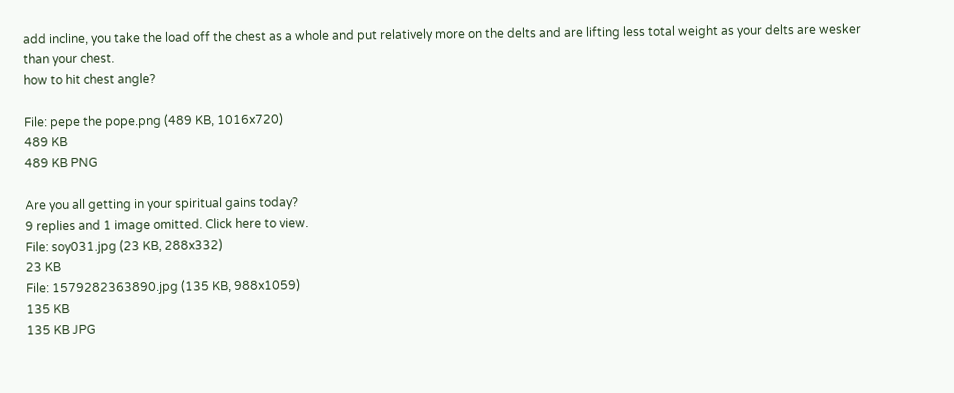add incline, you take the load off the chest as a whole and put relatively more on the delts and are lifting less total weight as your delts are wesker than your chest.
how to hit chest angle?

File: pepe the pope.png (489 KB, 1016x720)
489 KB
489 KB PNG

Are you all getting in your spiritual gains today?
9 replies and 1 image omitted. Click here to view.
File: soy031.jpg (23 KB, 288x332)
23 KB
File: 1579282363890.jpg (135 KB, 988x1059)
135 KB
135 KB JPG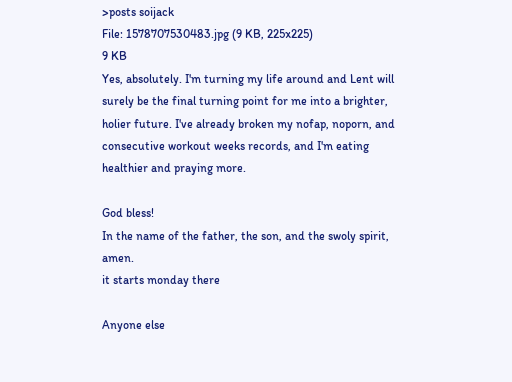>posts soijack
File: 1578707530483.jpg (9 KB, 225x225)
9 KB
Yes, absolutely. I'm turning my life around and Lent will surely be the final turning point for me into a brighter, holier future. I've already broken my nofap, noporn, and consecutive workout weeks records, and I'm eating healthier and praying more.

God bless!
In the name of the father, the son, and the swoly spirit, amen.
it starts monday there

Anyone else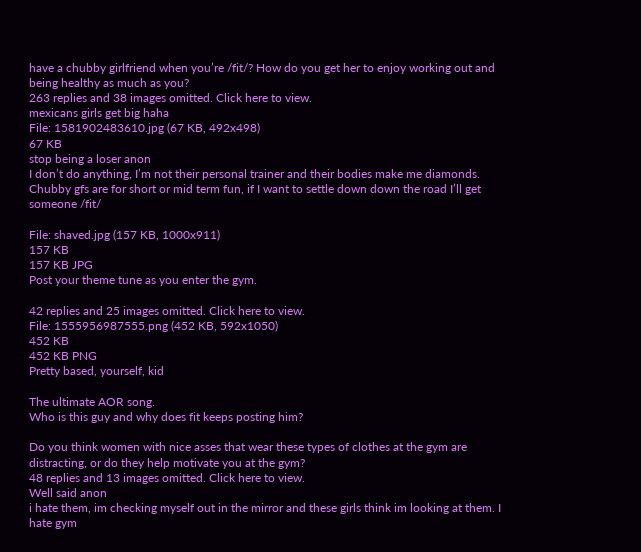have a chubby girlfriend when you’re /fit/? How do you get her to enjoy working out and being healthy as much as you?
263 replies and 38 images omitted. Click here to view.
mexicans girls get big haha
File: 1581902483610.jpg (67 KB, 492x498)
67 KB
stop being a loser anon
I don’t do anything, I’m not their personal trainer and their bodies make me diamonds. Chubby gfs are for short or mid term fun, if I want to settle down down the road I’ll get someone /fit/

File: shaved.jpg (157 KB, 1000x911)
157 KB
157 KB JPG
Post your theme tune as you enter the gym.

42 replies and 25 images omitted. Click here to view.
File: 1555956987555.png (452 KB, 592x1050)
452 KB
452 KB PNG
Pretty based, yourself, kid

The ultimate AOR song.
Who is this guy and why does fit keeps posting him?

Do you think women with nice asses that wear these types of clothes at the gym are distracting, or do they help motivate you at the gym?
48 replies and 13 images omitted. Click here to view.
Well said anon
i hate them, im checking myself out in the mirror and these girls think im looking at them. I hate gym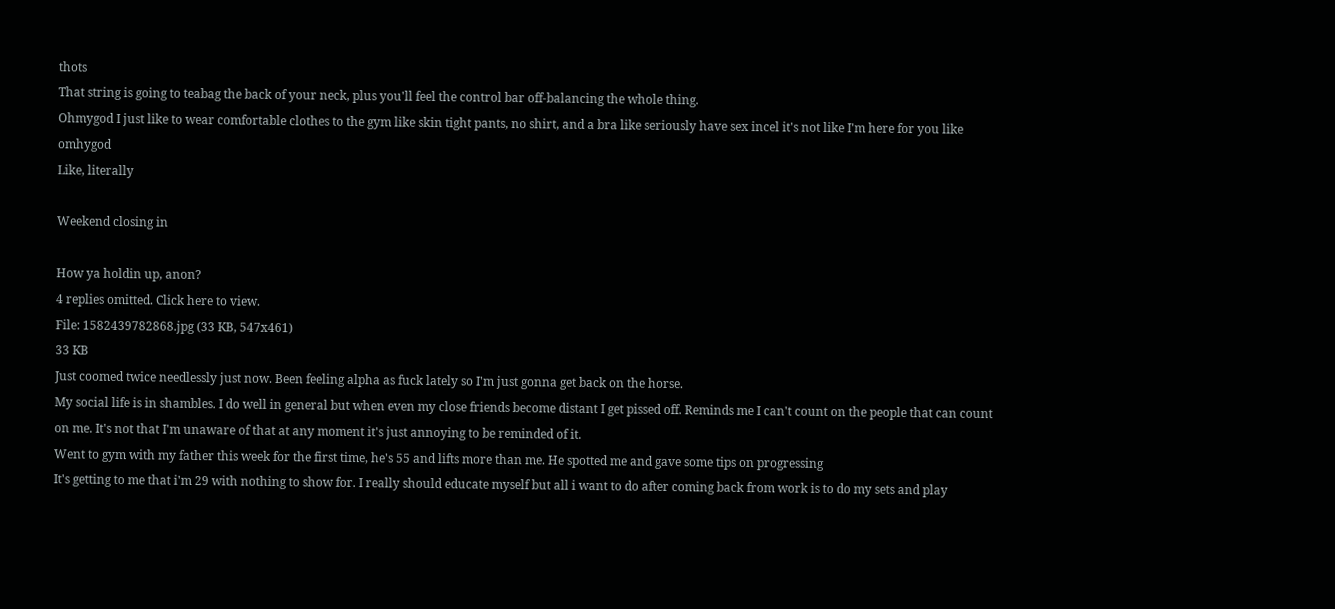thots
That string is going to teabag the back of your neck, plus you'll feel the control bar off-balancing the whole thing.
Ohmygod I just like to wear comfortable clothes to the gym like skin tight pants, no shirt, and a bra like seriously have sex incel it's not like I'm here for you like omhygod
Like, literally

Weekend closing in

How ya holdin up, anon?
4 replies omitted. Click here to view.
File: 1582439782868.jpg (33 KB, 547x461)
33 KB
Just coomed twice needlessly just now. Been feeling alpha as fuck lately so I'm just gonna get back on the horse.
My social life is in shambles. I do well in general but when even my close friends become distant I get pissed off. Reminds me I can't count on the people that can count on me. It's not that I'm unaware of that at any moment it's just annoying to be reminded of it.
Went to gym with my father this week for the first time, he's 55 and lifts more than me. He spotted me and gave some tips on progressing
It's getting to me that i'm 29 with nothing to show for. I really should educate myself but all i want to do after coming back from work is to do my sets and play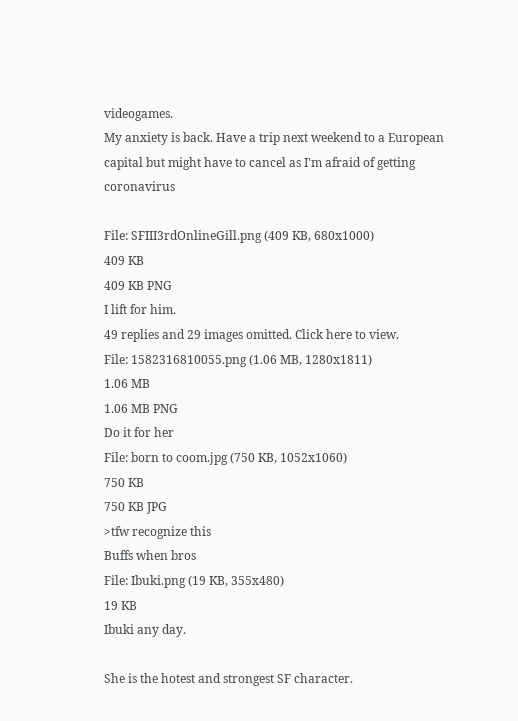videogames.
My anxiety is back. Have a trip next weekend to a European capital but might have to cancel as I'm afraid of getting coronavirus

File: SFIII3rdOnlineGill.png (409 KB, 680x1000)
409 KB
409 KB PNG
I lift for him.
49 replies and 29 images omitted. Click here to view.
File: 1582316810055.png (1.06 MB, 1280x1811)
1.06 MB
1.06 MB PNG
Do it for her
File: born to coom.jpg (750 KB, 1052x1060)
750 KB
750 KB JPG
>tfw recognize this
Buffs when bros
File: Ibuki.png (19 KB, 355x480)
19 KB
Ibuki any day.

She is the hotest and strongest SF character.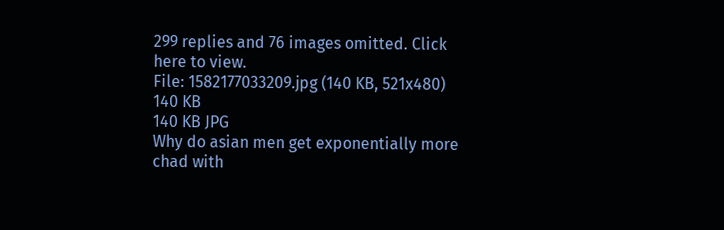299 replies and 76 images omitted. Click here to view.
File: 1582177033209.jpg (140 KB, 521x480)
140 KB
140 KB JPG
Why do asian men get exponentially more chad with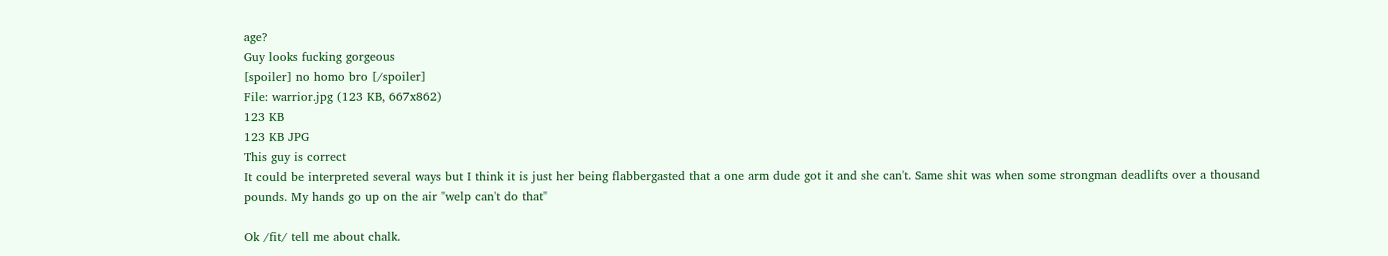age?
Guy looks fucking gorgeous
[spoiler] no homo bro [/spoiler]
File: warrior.jpg (123 KB, 667x862)
123 KB
123 KB JPG
This guy is correct
It could be interpreted several ways but I think it is just her being flabbergasted that a one arm dude got it and she can't. Same shit was when some strongman deadlifts over a thousand pounds. My hands go up on the air "welp can't do that"

Ok /fit/ tell me about chalk.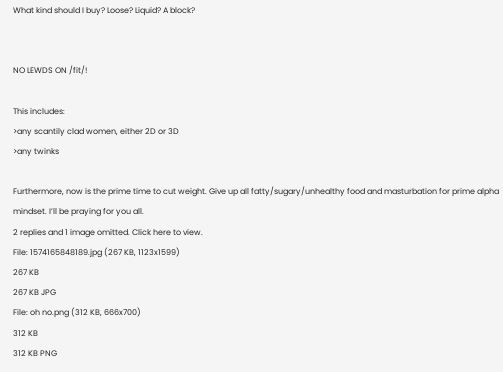What kind should I buy? Loose? Liquid? A block?


NO LEWDS ON /fit/!

This includes:
>any scantily clad women, either 2D or 3D
>any twinks

Furthermore, now is the prime time to cut weight. Give up all fatty/sugary/unhealthy food and masturbation for prime alpha mindset. I’ll be praying for you all.
2 replies and 1 image omitted. Click here to view.
File: 1574165848189.jpg (267 KB, 1123x1599)
267 KB
267 KB JPG
File: oh no.png (312 KB, 666x700)
312 KB
312 KB PNG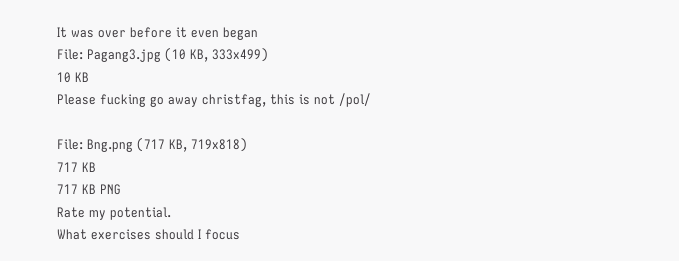It was over before it even began
File: Pagang3.jpg (10 KB, 333x499)
10 KB
Please fucking go away christfag, this is not /pol/

File: Bng.png (717 KB, 719x818)
717 KB
717 KB PNG
Rate my potential.
What exercises should I focus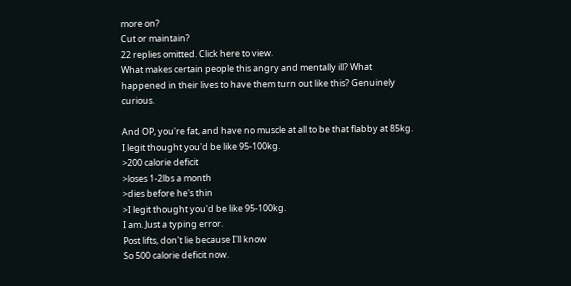more on?
Cut or maintain?
22 replies omitted. Click here to view.
What makes certain people this angry and mentally ill? What happened in their lives to have them turn out like this? Genuinely curious.

And OP, you're fat, and have no muscle at all to be that flabby at 85kg. I legit thought you'd be like 95-100kg.
>200 calorie deficit
>loses 1-2lbs a month
>dies before he's thin
>I legit thought you'd be like 95-100kg.
I am. Just a typing error.
Post lifts, don't lie because I'll know
So 500 calorie deficit now.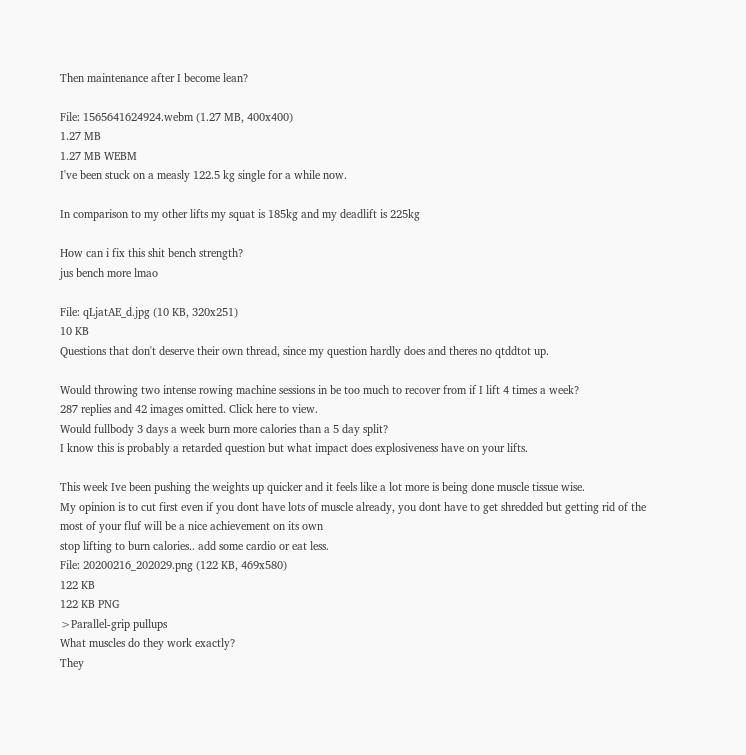Then maintenance after I become lean?

File: 1565641624924.webm (1.27 MB, 400x400)
1.27 MB
1.27 MB WEBM
I've been stuck on a measly 122.5 kg single for a while now.

In comparison to my other lifts my squat is 185kg and my deadlift is 225kg

How can i fix this shit bench strength?
jus bench more lmao

File: qLjatAE_d.jpg (10 KB, 320x251)
10 KB
Questions that don't deserve their own thread, since my question hardly does and theres no qtddtot up.

Would throwing two intense rowing machine sessions in be too much to recover from if I lift 4 times a week?
287 replies and 42 images omitted. Click here to view.
Would fullbody 3 days a week burn more calories than a 5 day split?
I know this is probably a retarded question but what impact does explosiveness have on your lifts.

This week Ive been pushing the weights up quicker and it feels like a lot more is being done muscle tissue wise.
My opinion is to cut first even if you dont have lots of muscle already, you dont have to get shredded but getting rid of the most of your fluf will be a nice achievement on its own
stop lifting to burn calories.. add some cardio or eat less.
File: 20200216_202029.png (122 KB, 469x580)
122 KB
122 KB PNG
>Parallel-grip pullups
What muscles do they work exactly?
They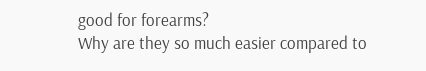good for forearms?
Why are they so much easier compared to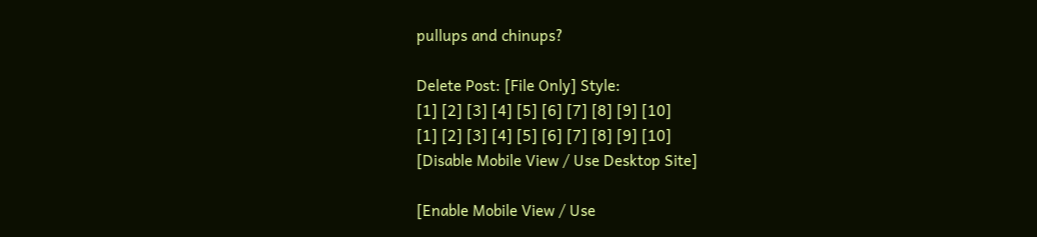pullups and chinups?

Delete Post: [File Only] Style:
[1] [2] [3] [4] [5] [6] [7] [8] [9] [10]
[1] [2] [3] [4] [5] [6] [7] [8] [9] [10]
[Disable Mobile View / Use Desktop Site]

[Enable Mobile View / Use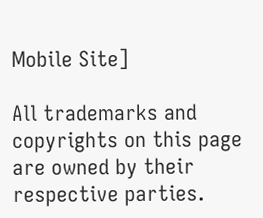Mobile Site]

All trademarks and copyrights on this page are owned by their respective parties.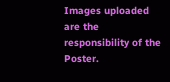Images uploaded are the responsibility of the Poster.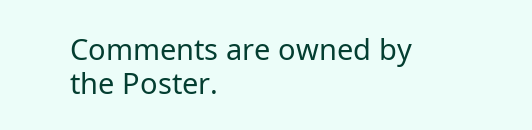Comments are owned by the Poster.